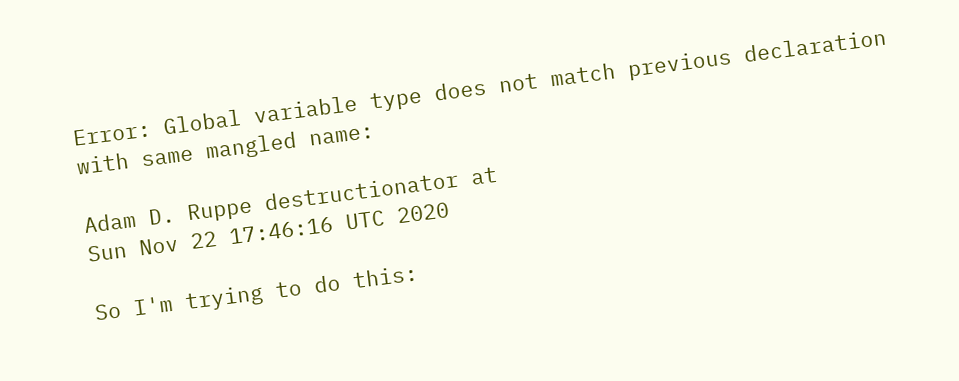Error: Global variable type does not match previous declaration with same mangled name:

Adam D. Ruppe destructionator at
Sun Nov 22 17:46:16 UTC 2020

So I'm trying to do this: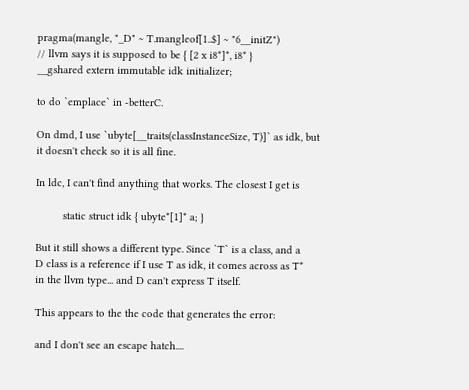pragma(mangle, "_D" ~ T.mangleof[1..$] ~ "6__initZ")
// llvm says it is supposed to be { [2 x i8*]*, i8* }
__gshared extern immutable idk initializer;

to do `emplace` in -betterC.

On dmd, I use `ubyte[__traits(classInstanceSize, T)]` as idk, but
it doesn't check so it is all fine.

In ldc, I can't find anything that works. The closest I get is

         static struct idk { ubyte*[1]* a; }

But it still shows a different type. Since `T` is a class, and a
D class is a reference if I use T as idk, it comes across as T*
in the llvm type... and D can't express T itself.

This appears to the the code that generates the error:

and I don't see an escape hatch....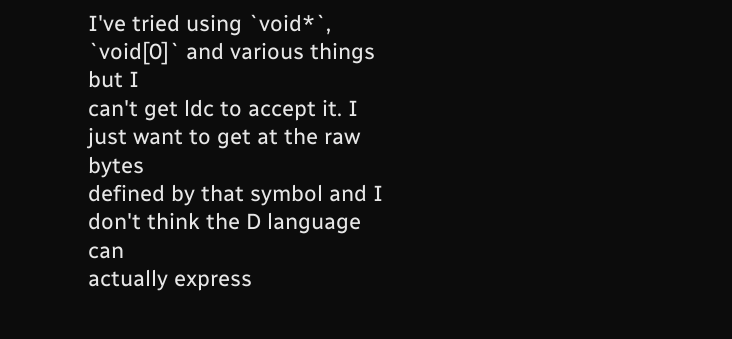I've tried using `void*`, `void[0]` and various things but I
can't get ldc to accept it. I just want to get at the raw bytes
defined by that symbol and I don't think the D language can
actually express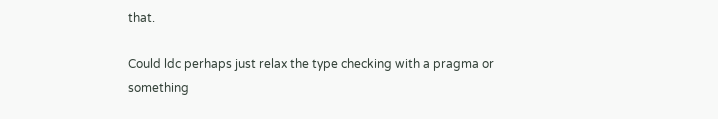that.

Could ldc perhaps just relax the type checking with a pragma or
something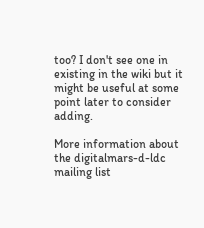too? I don't see one in existing in the wiki but it
might be useful at some point later to consider adding.

More information about the digitalmars-d-ldc mailing list